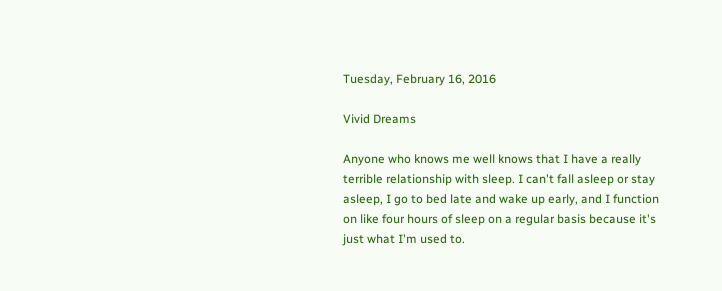Tuesday, February 16, 2016

Vivid Dreams

Anyone who knows me well knows that I have a really terrible relationship with sleep. I can't fall asleep or stay asleep, I go to bed late and wake up early, and I function on like four hours of sleep on a regular basis because it's just what I'm used to.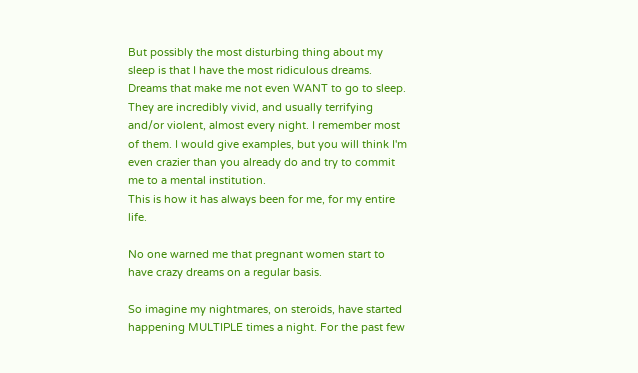But possibly the most disturbing thing about my sleep is that I have the most ridiculous dreams. Dreams that make me not even WANT to go to sleep. They are incredibly vivid, and usually terrifying and/or violent, almost every night. I remember most of them. I would give examples, but you will think I'm even crazier than you already do and try to commit me to a mental institution.
This is how it has always been for me, for my entire life.

No one warned me that pregnant women start to have crazy dreams on a regular basis.

So imagine my nightmares, on steroids, have started happening MULTIPLE times a night. For the past few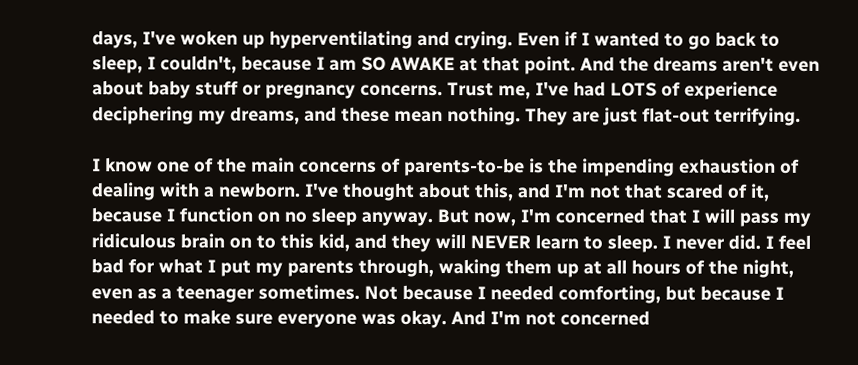days, I've woken up hyperventilating and crying. Even if I wanted to go back to sleep, I couldn't, because I am SO AWAKE at that point. And the dreams aren't even about baby stuff or pregnancy concerns. Trust me, I've had LOTS of experience deciphering my dreams, and these mean nothing. They are just flat-out terrifying.

I know one of the main concerns of parents-to-be is the impending exhaustion of dealing with a newborn. I've thought about this, and I'm not that scared of it, because I function on no sleep anyway. But now, I'm concerned that I will pass my ridiculous brain on to this kid, and they will NEVER learn to sleep. I never did. I feel bad for what I put my parents through, waking them up at all hours of the night, even as a teenager sometimes. Not because I needed comforting, but because I needed to make sure everyone was okay. And I'm not concerned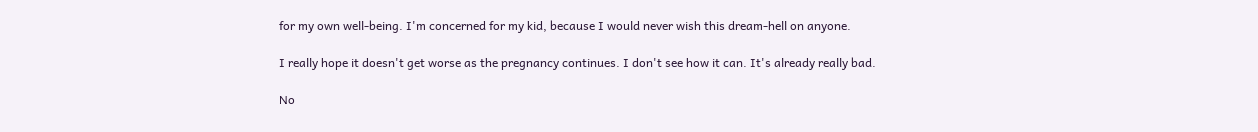for my own well-being. I'm concerned for my kid, because I would never wish this dream-hell on anyone.

I really hope it doesn't get worse as the pregnancy continues. I don't see how it can. It's already really bad.

No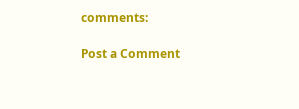comments:

Post a Comment